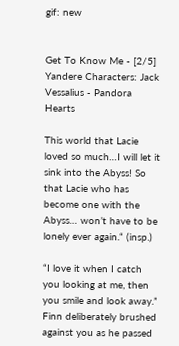gif: new


Get To Know Me - [2/5] Yandere Characters: Jack Vessalius - Pandora Hearts

This world that Lacie loved so much…I will let it sink into the Abyss! So that Lacie who has become one with the Abyss… won’t have to be lonely ever again.“ (insp.)

“I love it when I catch you looking at me, then you smile and look away.” Finn deliberately brushed against you as he passed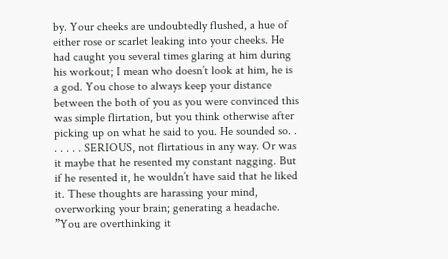by. Your cheeks are undoubtedly flushed, a hue of either rose or scarlet leaking into your cheeks. He had caught you several times glaring at him during his workout; I mean who doesn’t look at him, he is a god. You chose to always keep your distance between the both of you as you were convinced this was simple flirtation, but you think otherwise after picking up on what he said to you. He sounded so. . . . . . . SERIOUS, not flirtatious in any way. Or was it maybe that he resented my constant nagging. But if he resented it, he wouldn’t have said that he liked it. These thoughts are harassing your mind, overworking your brain; generating a headache. ”You are overthinking it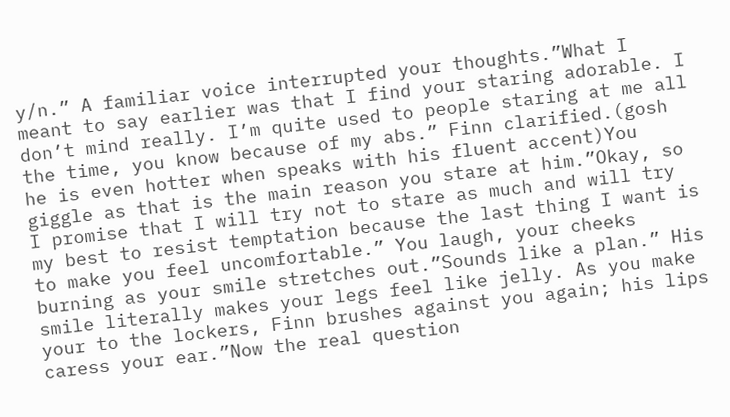y/n.” A familiar voice interrupted your thoughts.”What I meant to say earlier was that I find your staring adorable. I don’t mind really. I’m quite used to people staring at me all the time, you know because of my abs.” Finn clarified.(gosh he is even hotter when speaks with his fluent accent)You giggle as that is the main reason you stare at him.”Okay, so I promise that I will try not to stare as much and will try my best to resist temptation because the last thing I want is to make you feel uncomfortable.” You laugh, your cheeks burning as your smile stretches out.”Sounds like a plan.” His smile literally makes your legs feel like jelly. As you make your to the lockers, Finn brushes against you again; his lips caress your ear.”Now the real question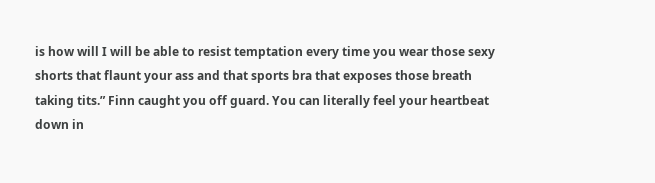is how will I will be able to resist temptation every time you wear those sexy shorts that flaunt your ass and that sports bra that exposes those breath taking tits.” Finn caught you off guard. You can literally feel your heartbeat down in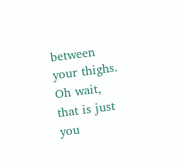between your thighs. Oh wait, that is just you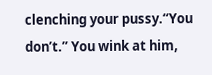clenching your pussy.“You don’t.” You wink at him,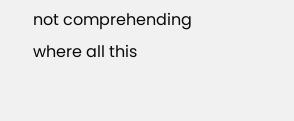not comprehending where all this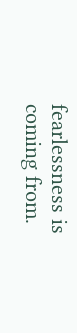fearlessness is coming from.